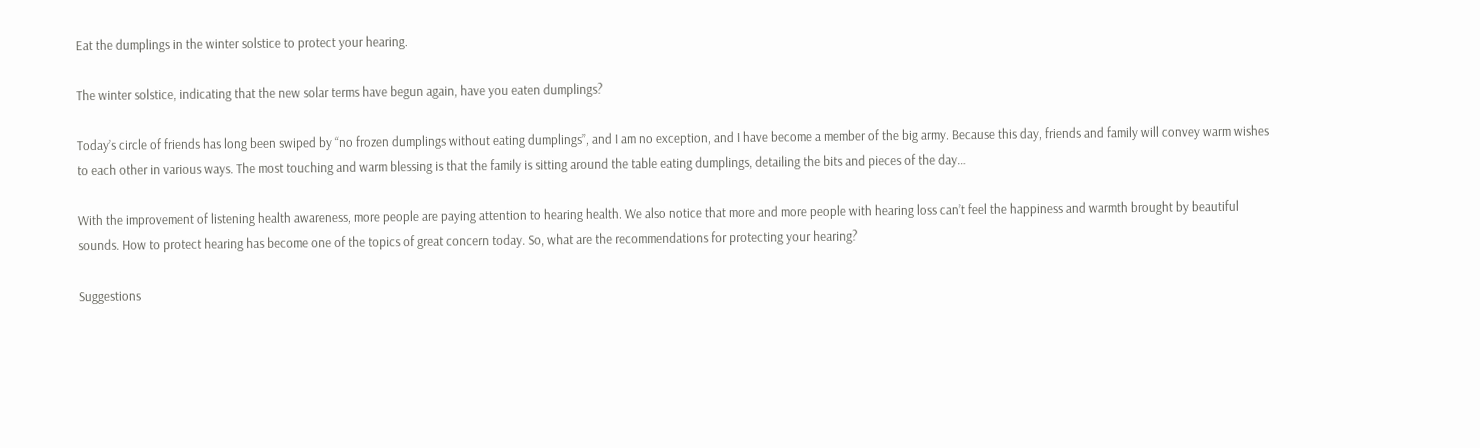Eat the dumplings in the winter solstice to protect your hearing.

The winter solstice, indicating that the new solar terms have begun again, have you eaten dumplings?

Today’s circle of friends has long been swiped by “no frozen dumplings without eating dumplings”, and I am no exception, and I have become a member of the big army. Because this day, friends and family will convey warm wishes to each other in various ways. The most touching and warm blessing is that the family is sitting around the table eating dumplings, detailing the bits and pieces of the day…

With the improvement of listening health awareness, more people are paying attention to hearing health. We also notice that more and more people with hearing loss can’t feel the happiness and warmth brought by beautiful sounds. How to protect hearing has become one of the topics of great concern today. So, what are the recommendations for protecting your hearing?

Suggestions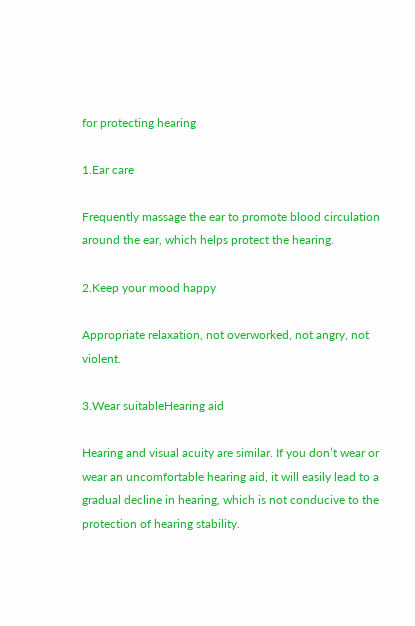for protecting hearing

1.Ear care

Frequently massage the ear to promote blood circulation around the ear, which helps protect the hearing.

2.Keep your mood happy

Appropriate relaxation, not overworked, not angry, not violent.

3.Wear suitableHearing aid

Hearing and visual acuity are similar. If you don’t wear or wear an uncomfortable hearing aid, it will easily lead to a gradual decline in hearing, which is not conducive to the protection of hearing stability.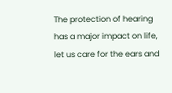The protection of hearing has a major impact on life, let us care for the ears and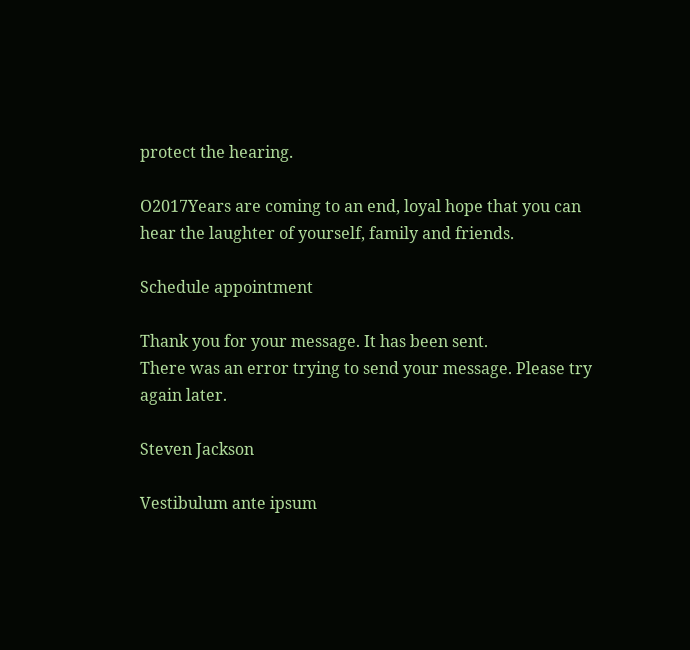protect the hearing.

O2017Years are coming to an end, loyal hope that you can hear the laughter of yourself, family and friends.

Schedule appointment

Thank you for your message. It has been sent.
There was an error trying to send your message. Please try again later.

Steven Jackson

Vestibulum ante ipsum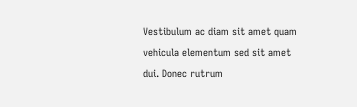Vestibulum ac diam sit amet quam vehicula elementum sed sit amet dui. Donec rutrum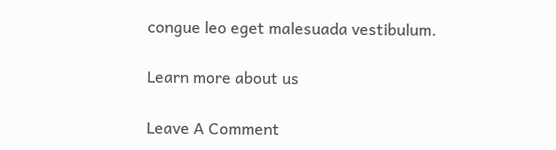congue leo eget malesuada vestibulum.

Learn more about us

Leave A Comment